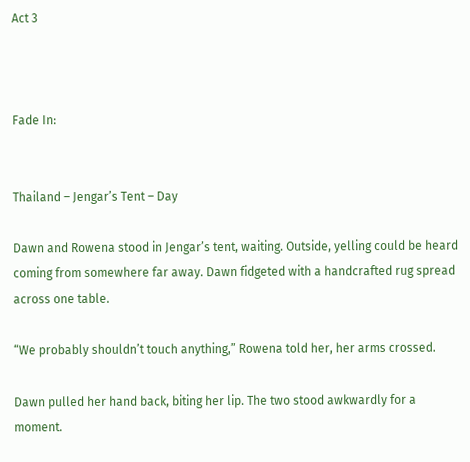Act 3



Fade In:


Thailand – Jengar’s Tent – Day

Dawn and Rowena stood in Jengar’s tent, waiting. Outside, yelling could be heard coming from somewhere far away. Dawn fidgeted with a handcrafted rug spread across one table.

“We probably shouldn’t touch anything,” Rowena told her, her arms crossed.

Dawn pulled her hand back, biting her lip. The two stood awkwardly for a moment.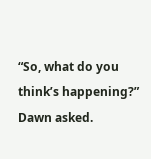“So, what do you think’s happening?” Dawn asked.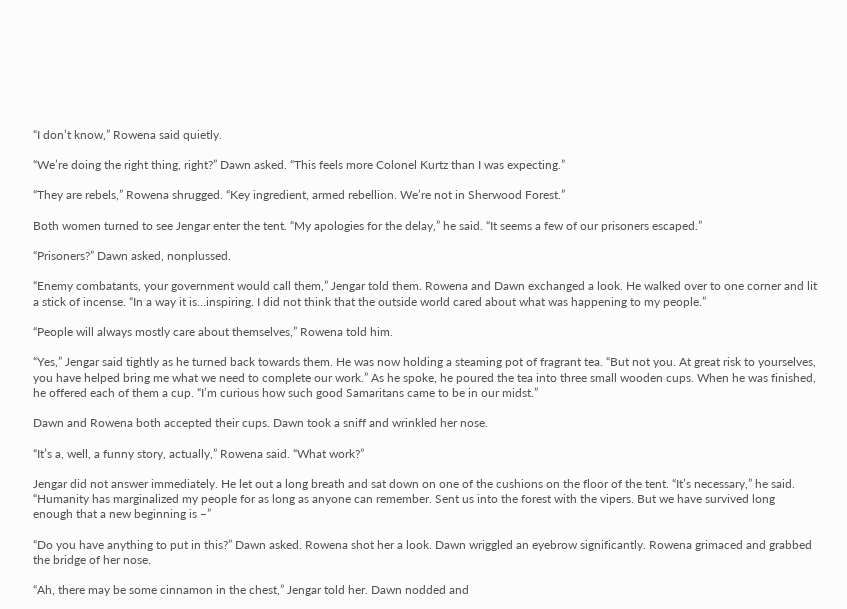“I don’t know,” Rowena said quietly.

“We’re doing the right thing, right?” Dawn asked. “This feels more Colonel Kurtz than I was expecting.”

“They are rebels,” Rowena shrugged. “Key ingredient, armed rebellion. We’re not in Sherwood Forest.”

Both women turned to see Jengar enter the tent. “My apologies for the delay,” he said. “It seems a few of our prisoners escaped.”

“Prisoners?” Dawn asked, nonplussed.

“Enemy combatants, your government would call them,” Jengar told them. Rowena and Dawn exchanged a look. He walked over to one corner and lit a stick of incense. “In a way it is…inspiring. I did not think that the outside world cared about what was happening to my people.”

“People will always mostly care about themselves,” Rowena told him.

“Yes,” Jengar said tightly as he turned back towards them. He was now holding a steaming pot of fragrant tea. “But not you. At great risk to yourselves, you have helped bring me what we need to complete our work.” As he spoke, he poured the tea into three small wooden cups. When he was finished, he offered each of them a cup. “I’m curious how such good Samaritans came to be in our midst.”

Dawn and Rowena both accepted their cups. Dawn took a sniff and wrinkled her nose.

“It’s a, well, a funny story, actually,” Rowena said. “What work?”

Jengar did not answer immediately. He let out a long breath and sat down on one of the cushions on the floor of the tent. “It’s necessary,” he said. “Humanity has marginalized my people for as long as anyone can remember. Sent us into the forest with the vipers. But we have survived long enough that a new beginning is –”

“Do you have anything to put in this?” Dawn asked. Rowena shot her a look. Dawn wriggled an eyebrow significantly. Rowena grimaced and grabbed the bridge of her nose.

“Ah, there may be some cinnamon in the chest,” Jengar told her. Dawn nodded and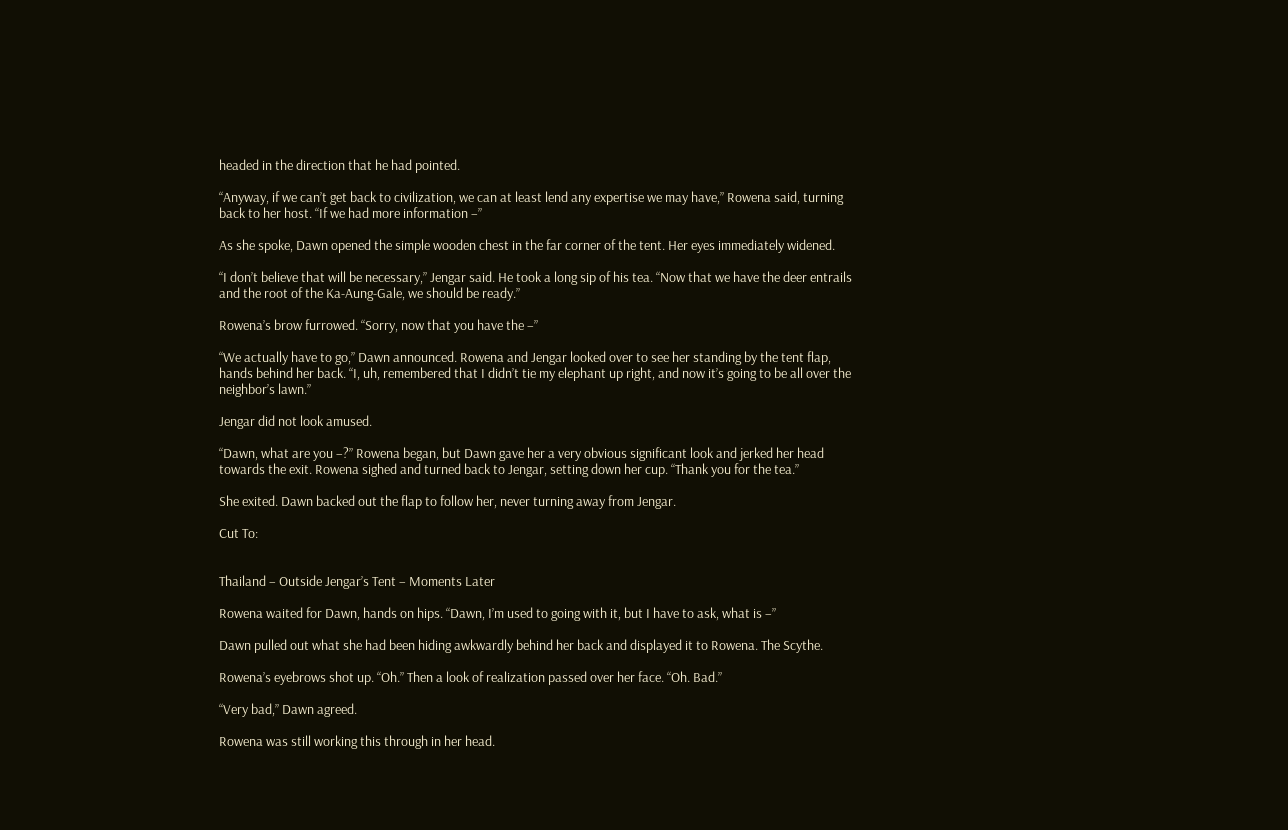headed in the direction that he had pointed.

“Anyway, if we can’t get back to civilization, we can at least lend any expertise we may have,” Rowena said, turning back to her host. “If we had more information –”

As she spoke, Dawn opened the simple wooden chest in the far corner of the tent. Her eyes immediately widened.

“I don’t believe that will be necessary,” Jengar said. He took a long sip of his tea. “Now that we have the deer entrails and the root of the Ka-Aung-Gale, we should be ready.”

Rowena’s brow furrowed. “Sorry, now that you have the –”

“We actually have to go,” Dawn announced. Rowena and Jengar looked over to see her standing by the tent flap, hands behind her back. “I, uh, remembered that I didn’t tie my elephant up right, and now it’s going to be all over the neighbor’s lawn.”

Jengar did not look amused.

“Dawn, what are you –?” Rowena began, but Dawn gave her a very obvious significant look and jerked her head towards the exit. Rowena sighed and turned back to Jengar, setting down her cup. “Thank you for the tea.”

She exited. Dawn backed out the flap to follow her, never turning away from Jengar.

Cut To:


Thailand – Outside Jengar’s Tent – Moments Later

Rowena waited for Dawn, hands on hips. “Dawn, I’m used to going with it, but I have to ask, what is –”

Dawn pulled out what she had been hiding awkwardly behind her back and displayed it to Rowena. The Scythe.

Rowena’s eyebrows shot up. “Oh.” Then a look of realization passed over her face. “Oh. Bad.”

“Very bad,” Dawn agreed.

Rowena was still working this through in her head.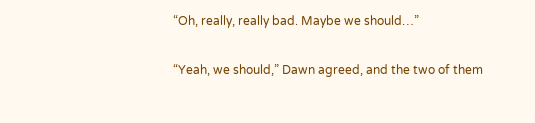“Oh, really, really bad. Maybe we should…”

“Yeah, we should,” Dawn agreed, and the two of them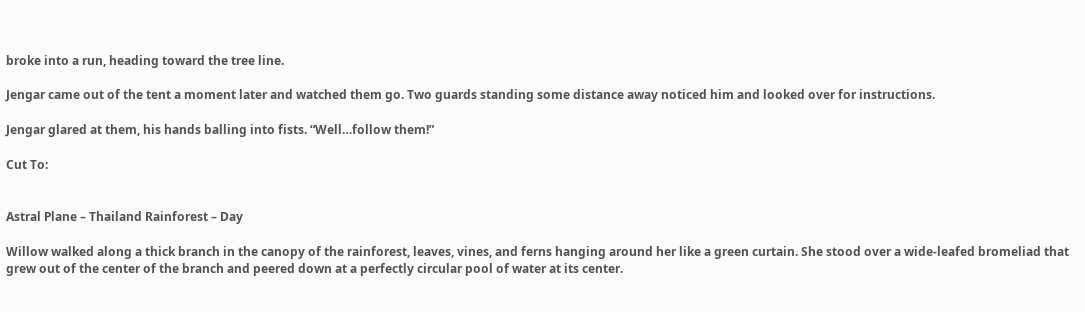broke into a run, heading toward the tree line.

Jengar came out of the tent a moment later and watched them go. Two guards standing some distance away noticed him and looked over for instructions.

Jengar glared at them, his hands balling into fists. “Well…follow them!”

Cut To:


Astral Plane – Thailand Rainforest – Day

Willow walked along a thick branch in the canopy of the rainforest, leaves, vines, and ferns hanging around her like a green curtain. She stood over a wide-leafed bromeliad that grew out of the center of the branch and peered down at a perfectly circular pool of water at its center.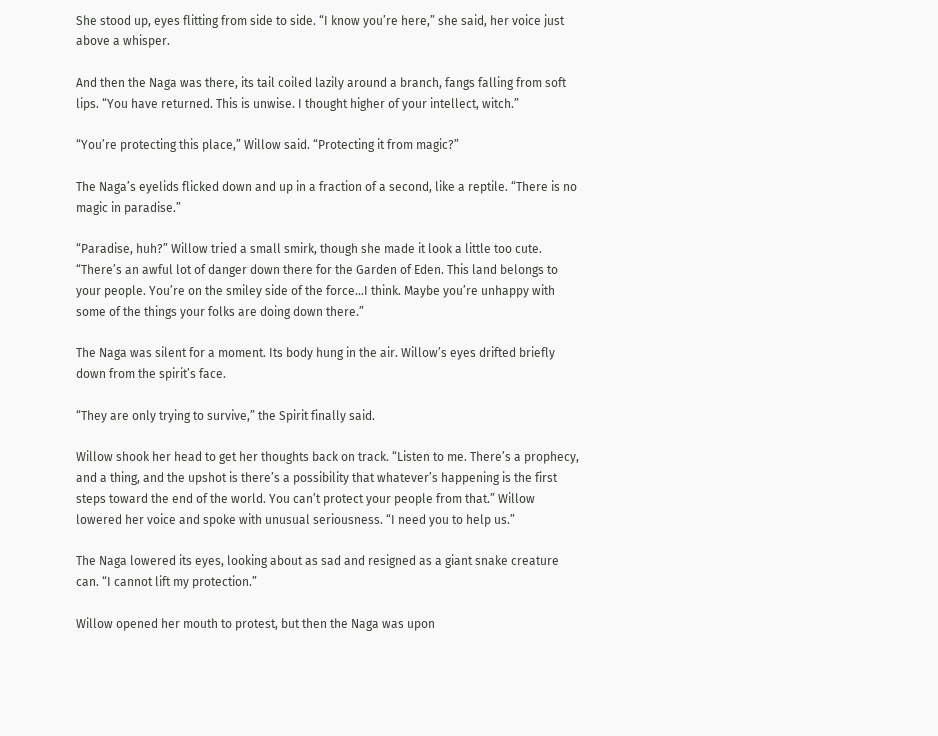She stood up, eyes flitting from side to side. “I know you’re here,” she said, her voice just above a whisper.

And then the Naga was there, its tail coiled lazily around a branch, fangs falling from soft lips. “You have returned. This is unwise. I thought higher of your intellect, witch.”

“You’re protecting this place,” Willow said. “Protecting it from magic?”

The Naga’s eyelids flicked down and up in a fraction of a second, like a reptile. “There is no magic in paradise.”

“Paradise, huh?” Willow tried a small smirk, though she made it look a little too cute. “There’s an awful lot of danger down there for the Garden of Eden. This land belongs to your people. You’re on the smiley side of the force…I think. Maybe you’re unhappy with some of the things your folks are doing down there.”

The Naga was silent for a moment. Its body hung in the air. Willow’s eyes drifted briefly down from the spirit’s face.

“They are only trying to survive,” the Spirit finally said.

Willow shook her head to get her thoughts back on track. “Listen to me. There’s a prophecy, and a thing, and the upshot is there’s a possibility that whatever’s happening is the first steps toward the end of the world. You can’t protect your people from that.” Willow lowered her voice and spoke with unusual seriousness. “I need you to help us.”

The Naga lowered its eyes, looking about as sad and resigned as a giant snake creature can. “I cannot lift my protection.”

Willow opened her mouth to protest, but then the Naga was upon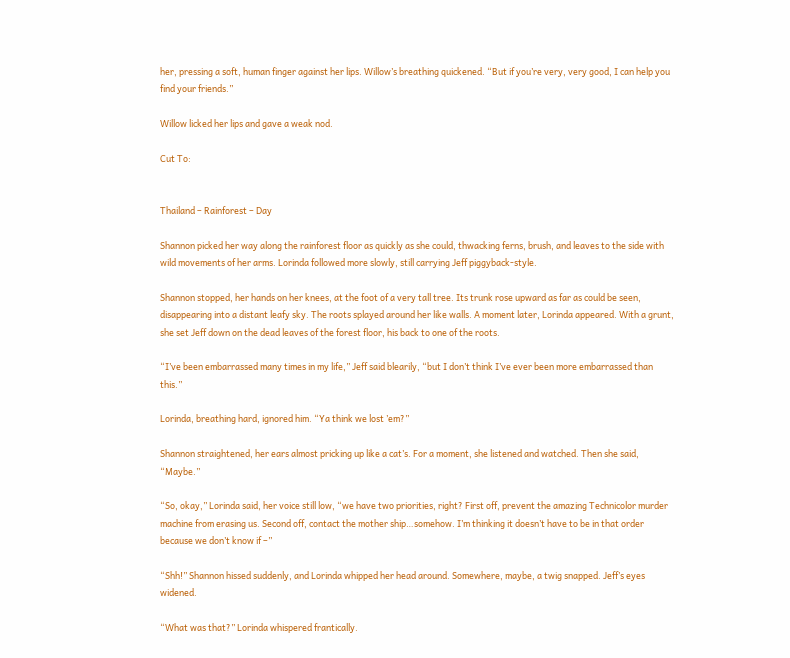her, pressing a soft, human finger against her lips. Willow’s breathing quickened. “But if you’re very, very good, I can help you find your friends.”

Willow licked her lips and gave a weak nod.

Cut To:


Thailand – Rainforest – Day

Shannon picked her way along the rainforest floor as quickly as she could, thwacking ferns, brush, and leaves to the side with wild movements of her arms. Lorinda followed more slowly, still carrying Jeff piggyback-style.

Shannon stopped, her hands on her knees, at the foot of a very tall tree. Its trunk rose upward as far as could be seen, disappearing into a distant leafy sky. The roots splayed around her like walls. A moment later, Lorinda appeared. With a grunt, she set Jeff down on the dead leaves of the forest floor, his back to one of the roots.

“I’ve been embarrassed many times in my life,” Jeff said blearily, “but I don’t think I’ve ever been more embarrassed than this.”

Lorinda, breathing hard, ignored him. “Ya think we lost ’em?”

Shannon straightened, her ears almost pricking up like a cat’s. For a moment, she listened and watched. Then she said, “Maybe.”

“So, okay,” Lorinda said, her voice still low, “we have two priorities, right? First off, prevent the amazing Technicolor murder machine from erasing us. Second off, contact the mother ship…somehow. I’m thinking it doesn’t have to be in that order because we don’t know if –”

“Shh!” Shannon hissed suddenly, and Lorinda whipped her head around. Somewhere, maybe, a twig snapped. Jeff’s eyes widened.

“What was that?” Lorinda whispered frantically.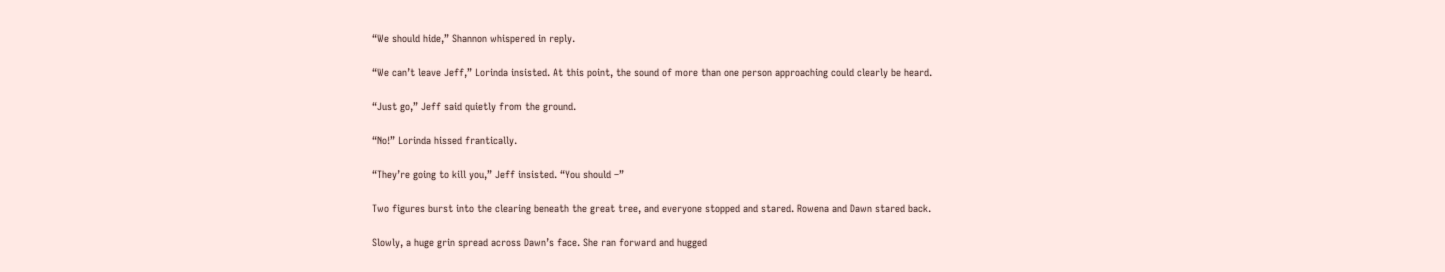“We should hide,” Shannon whispered in reply.

“We can’t leave Jeff,” Lorinda insisted. At this point, the sound of more than one person approaching could clearly be heard.

“Just go,” Jeff said quietly from the ground.

“No!” Lorinda hissed frantically.

“They’re going to kill you,” Jeff insisted. “You should –”

Two figures burst into the clearing beneath the great tree, and everyone stopped and stared. Rowena and Dawn stared back.

Slowly, a huge grin spread across Dawn’s face. She ran forward and hugged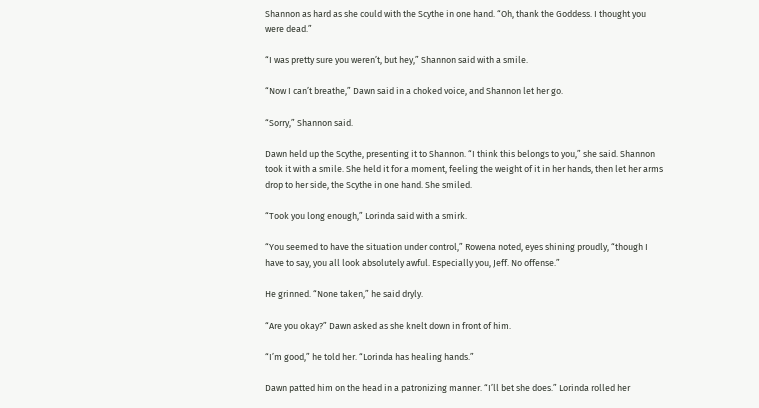Shannon as hard as she could with the Scythe in one hand. “Oh, thank the Goddess. I thought you were dead.”

“I was pretty sure you weren’t, but hey,” Shannon said with a smile.

“Now I can’t breathe,” Dawn said in a choked voice, and Shannon let her go.

“Sorry,” Shannon said.

Dawn held up the Scythe, presenting it to Shannon. “I think this belongs to you,” she said. Shannon took it with a smile. She held it for a moment, feeling the weight of it in her hands, then let her arms drop to her side, the Scythe in one hand. She smiled.

“Took you long enough,” Lorinda said with a smirk.

“You seemed to have the situation under control,” Rowena noted, eyes shining proudly, “though I have to say, you all look absolutely awful. Especially you, Jeff. No offense.”

He grinned. “None taken,” he said dryly.

“Are you okay?” Dawn asked as she knelt down in front of him.

“I’m good,” he told her. “Lorinda has healing hands.”

Dawn patted him on the head in a patronizing manner. “I’ll bet she does.” Lorinda rolled her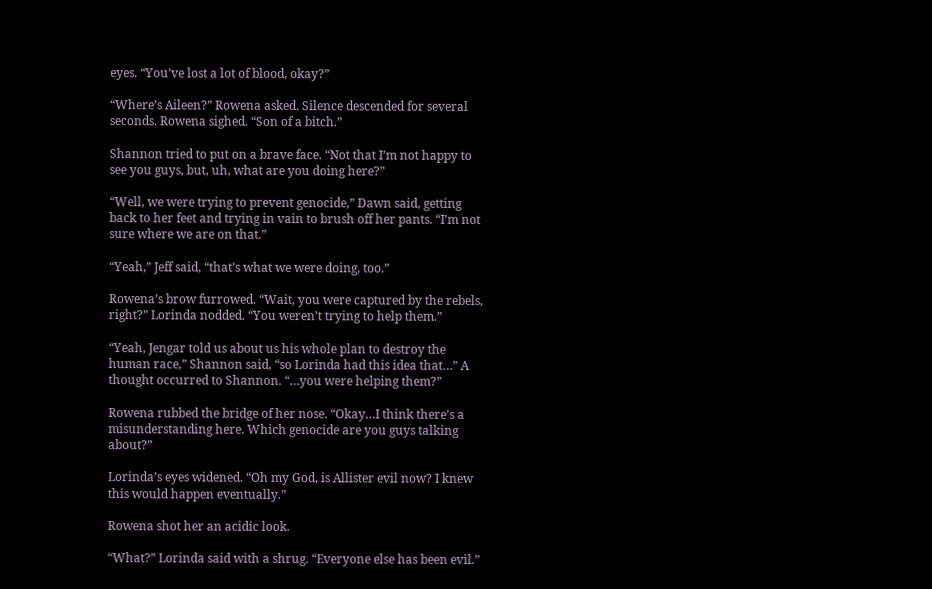eyes. “You’ve lost a lot of blood, okay?”

“Where’s Aileen?” Rowena asked. Silence descended for several seconds. Rowena sighed. “Son of a bitch.”

Shannon tried to put on a brave face. “Not that I’m not happy to see you guys, but, uh, what are you doing here?”

“Well, we were trying to prevent genocide,” Dawn said, getting back to her feet and trying in vain to brush off her pants. “I’m not sure where we are on that.”

“Yeah,” Jeff said, “that’s what we were doing, too.”

Rowena’s brow furrowed. “Wait, you were captured by the rebels, right?” Lorinda nodded. “You weren’t trying to help them.”

“Yeah, Jengar told us about us his whole plan to destroy the human race,” Shannon said, “so Lorinda had this idea that…” A thought occurred to Shannon. “…you were helping them?”

Rowena rubbed the bridge of her nose. “Okay…I think there’s a misunderstanding here. Which genocide are you guys talking about?”

Lorinda’s eyes widened. “Oh my God, is Allister evil now? I knew this would happen eventually.”

Rowena shot her an acidic look.

“What?” Lorinda said with a shrug. “Everyone else has been evil.”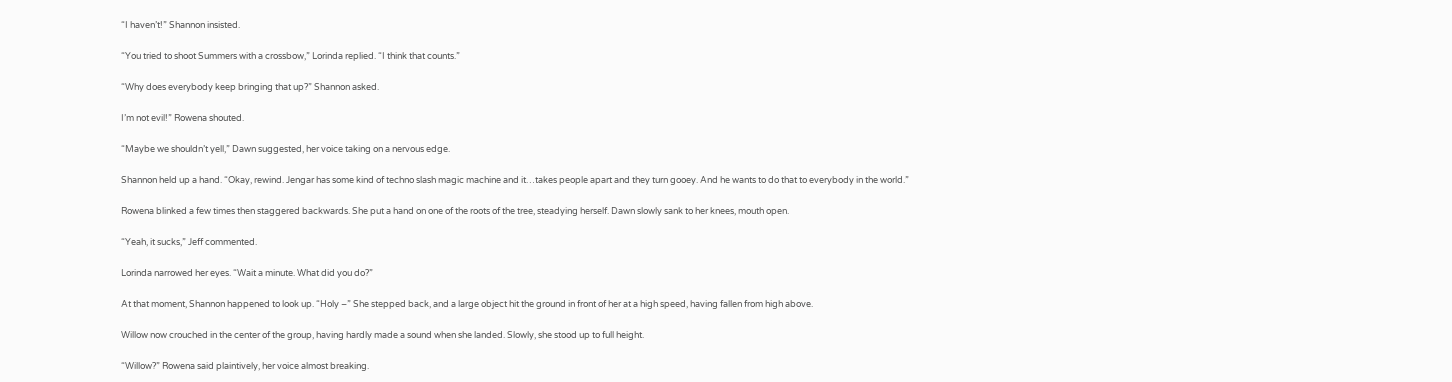“I haven’t!” Shannon insisted.

“You tried to shoot Summers with a crossbow,” Lorinda replied. “I think that counts.”

“Why does everybody keep bringing that up?” Shannon asked.

I’m not evil!” Rowena shouted.

“Maybe we shouldn’t yell,” Dawn suggested, her voice taking on a nervous edge.

Shannon held up a hand. “Okay, rewind. Jengar has some kind of techno slash magic machine and it…takes people apart and they turn gooey. And he wants to do that to everybody in the world.”

Rowena blinked a few times then staggered backwards. She put a hand on one of the roots of the tree, steadying herself. Dawn slowly sank to her knees, mouth open.

“Yeah, it sucks,” Jeff commented.

Lorinda narrowed her eyes. “Wait a minute. What did you do?”

At that moment, Shannon happened to look up. “Holy –” She stepped back, and a large object hit the ground in front of her at a high speed, having fallen from high above.

Willow now crouched in the center of the group, having hardly made a sound when she landed. Slowly, she stood up to full height.

“Willow?” Rowena said plaintively, her voice almost breaking.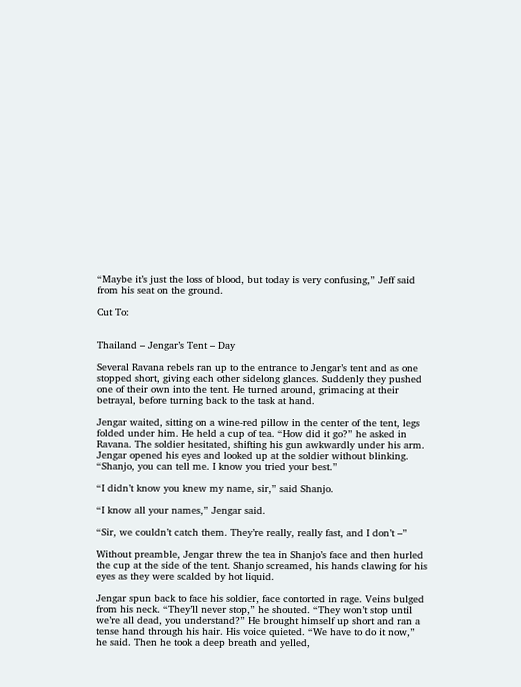“Maybe it’s just the loss of blood, but today is very confusing,” Jeff said from his seat on the ground.

Cut To:


Thailand – Jengar’s Tent – Day

Several Ravana rebels ran up to the entrance to Jengar’s tent and as one stopped short, giving each other sidelong glances. Suddenly they pushed one of their own into the tent. He turned around, grimacing at their betrayal, before turning back to the task at hand.

Jengar waited, sitting on a wine-red pillow in the center of the tent, legs folded under him. He held a cup of tea. “How did it go?” he asked in Ravana. The soldier hesitated, shifting his gun awkwardly under his arm. Jengar opened his eyes and looked up at the soldier without blinking. “Shanjo, you can tell me. I know you tried your best.”

“I didn’t know you knew my name, sir,” said Shanjo.

“I know all your names,” Jengar said.

“Sir, we couldn’t catch them. They’re really, really fast, and I don’t –”

Without preamble, Jengar threw the tea in Shanjo’s face and then hurled the cup at the side of the tent. Shanjo screamed, his hands clawing for his eyes as they were scalded by hot liquid.

Jengar spun back to face his soldier, face contorted in rage. Veins bulged from his neck. “They’ll never stop,” he shouted. “They won’t stop until we’re all dead, you understand?” He brought himself up short and ran a tense hand through his hair. His voice quieted. “We have to do it now,” he said. Then he took a deep breath and yelled,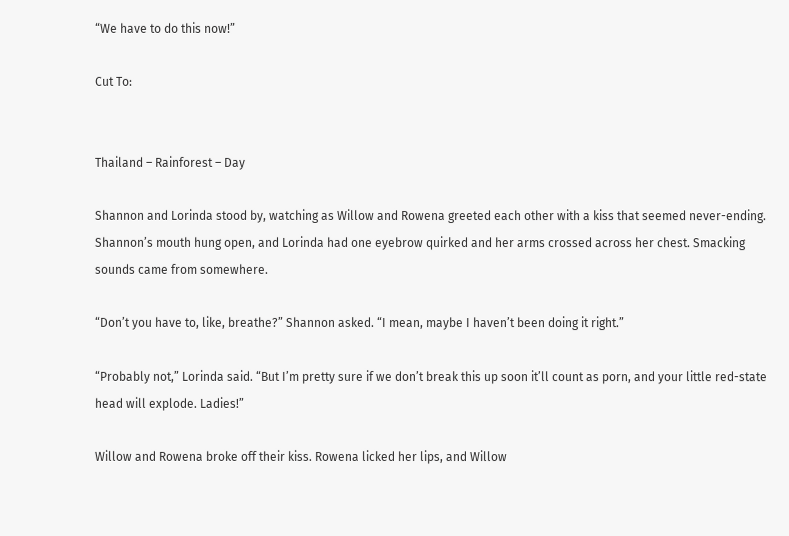“We have to do this now!”

Cut To:


Thailand – Rainforest – Day

Shannon and Lorinda stood by, watching as Willow and Rowena greeted each other with a kiss that seemed never-ending. Shannon’s mouth hung open, and Lorinda had one eyebrow quirked and her arms crossed across her chest. Smacking sounds came from somewhere.

“Don’t you have to, like, breathe?” Shannon asked. “I mean, maybe I haven’t been doing it right.”

“Probably not,” Lorinda said. “But I’m pretty sure if we don’t break this up soon it’ll count as porn, and your little red-state head will explode. Ladies!”

Willow and Rowena broke off their kiss. Rowena licked her lips, and Willow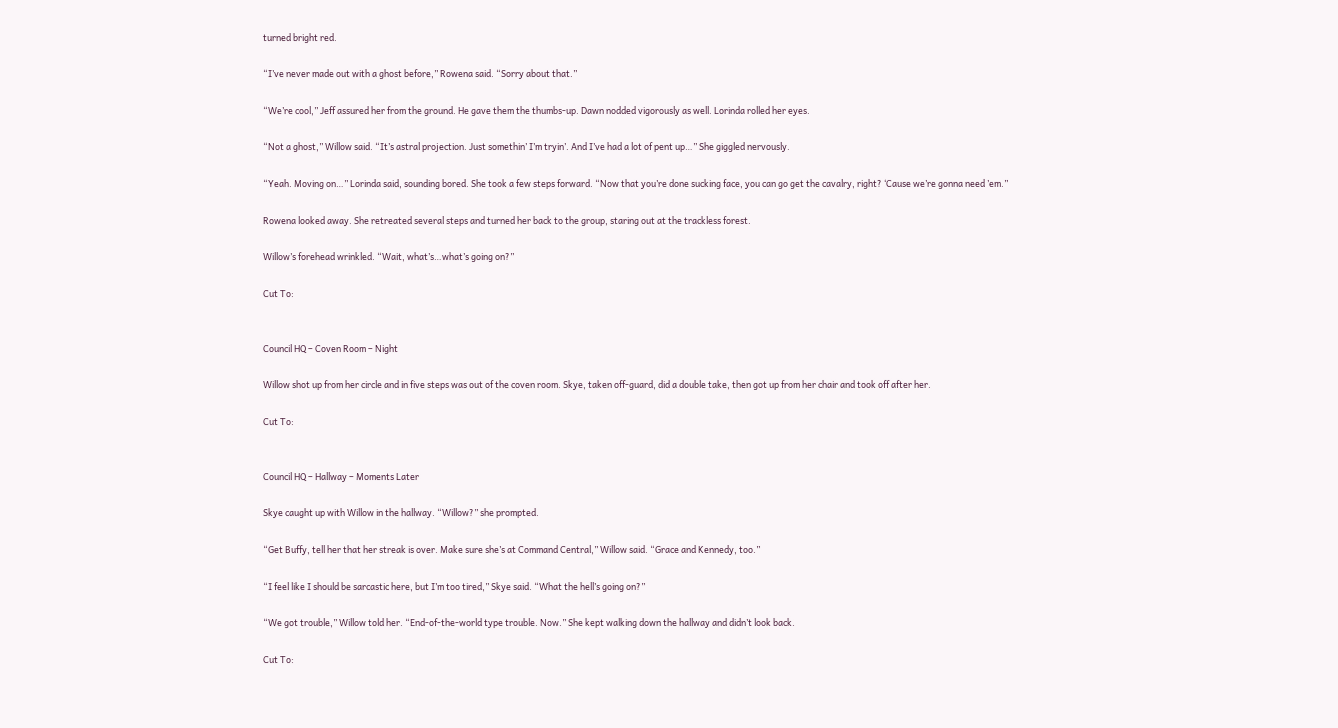turned bright red.

“I’ve never made out with a ghost before,” Rowena said. “Sorry about that.”

“We’re cool,” Jeff assured her from the ground. He gave them the thumbs-up. Dawn nodded vigorously as well. Lorinda rolled her eyes.

“Not a ghost,” Willow said. “It’s astral projection. Just somethin’ I’m tryin’. And I’ve had a lot of pent up…” She giggled nervously.

“Yeah. Moving on…” Lorinda said, sounding bored. She took a few steps forward. “Now that you’re done sucking face, you can go get the cavalry, right? ‘Cause we’re gonna need ’em.”

Rowena looked away. She retreated several steps and turned her back to the group, staring out at the trackless forest.

Willow’s forehead wrinkled. “Wait, what’s…what’s going on?”

Cut To:


Council HQ – Coven Room – Night

Willow shot up from her circle and in five steps was out of the coven room. Skye, taken off-guard, did a double take, then got up from her chair and took off after her.

Cut To:


Council HQ – Hallway – Moments Later

Skye caught up with Willow in the hallway. “Willow?” she prompted.

“Get Buffy, tell her that her streak is over. Make sure she’s at Command Central,” Willow said. “Grace and Kennedy, too.”

“I feel like I should be sarcastic here, but I’m too tired,” Skye said. “What the hell’s going on?”

“We got trouble,” Willow told her. “End-of-the-world type trouble. Now.” She kept walking down the hallway and didn’t look back.

Cut To: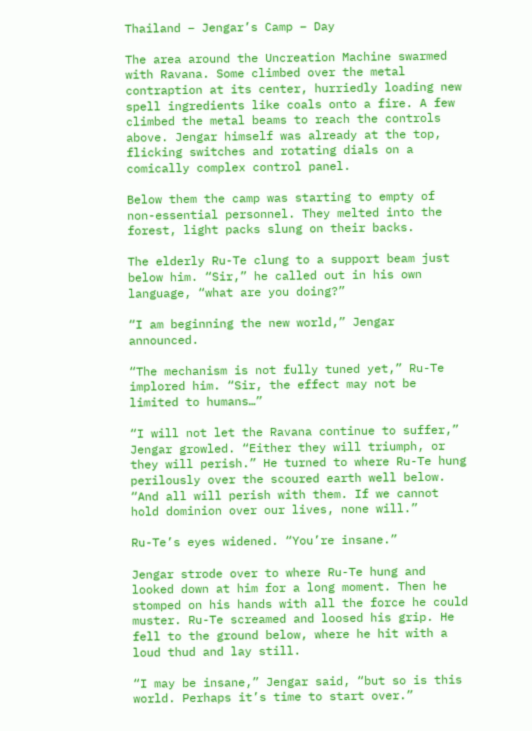Thailand – Jengar’s Camp – Day

The area around the Uncreation Machine swarmed with Ravana. Some climbed over the metal contraption at its center, hurriedly loading new spell ingredients like coals onto a fire. A few climbed the metal beams to reach the controls above. Jengar himself was already at the top, flicking switches and rotating dials on a comically complex control panel.

Below them the camp was starting to empty of non-essential personnel. They melted into the forest, light packs slung on their backs.

The elderly Ru-Te clung to a support beam just below him. “Sir,” he called out in his own language, “what are you doing?”

“I am beginning the new world,” Jengar announced.

“The mechanism is not fully tuned yet,” Ru-Te implored him. “Sir, the effect may not be limited to humans…”

“I will not let the Ravana continue to suffer,” Jengar growled. “Either they will triumph, or they will perish.” He turned to where Ru-Te hung perilously over the scoured earth well below. “And all will perish with them. If we cannot hold dominion over our lives, none will.”

Ru-Te’s eyes widened. “You’re insane.”

Jengar strode over to where Ru-Te hung and looked down at him for a long moment. Then he stomped on his hands with all the force he could muster. Ru-Te screamed and loosed his grip. He fell to the ground below, where he hit with a loud thud and lay still.

“I may be insane,” Jengar said, “but so is this world. Perhaps it’s time to start over.”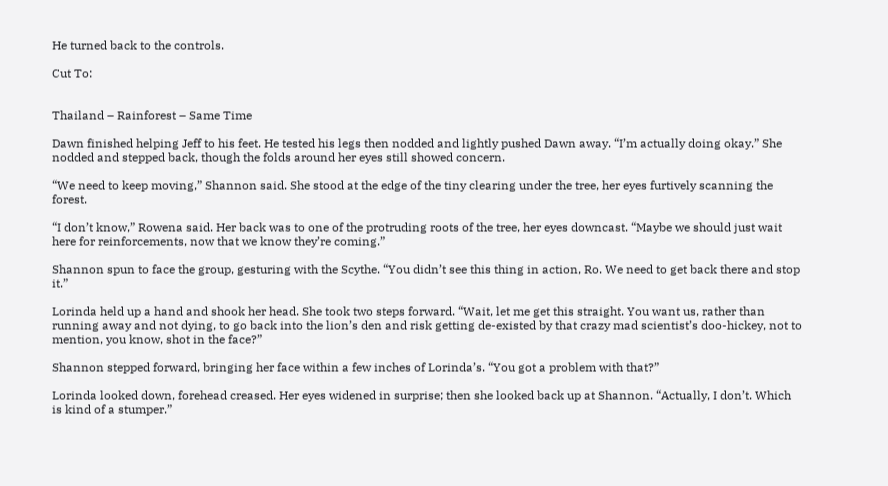He turned back to the controls.

Cut To:


Thailand – Rainforest – Same Time

Dawn finished helping Jeff to his feet. He tested his legs then nodded and lightly pushed Dawn away. “I’m actually doing okay.” She nodded and stepped back, though the folds around her eyes still showed concern.

“We need to keep moving,” Shannon said. She stood at the edge of the tiny clearing under the tree, her eyes furtively scanning the forest.

“I don’t know,” Rowena said. Her back was to one of the protruding roots of the tree, her eyes downcast. “Maybe we should just wait here for reinforcements, now that we know they’re coming.”

Shannon spun to face the group, gesturing with the Scythe. “You didn’t see this thing in action, Ro. We need to get back there and stop it.”

Lorinda held up a hand and shook her head. She took two steps forward. “Wait, let me get this straight. You want us, rather than running away and not dying, to go back into the lion’s den and risk getting de-existed by that crazy mad scientist’s doo-hickey, not to mention, you know, shot in the face?”

Shannon stepped forward, bringing her face within a few inches of Lorinda’s. “You got a problem with that?”

Lorinda looked down, forehead creased. Her eyes widened in surprise; then she looked back up at Shannon. “Actually, I don’t. Which is kind of a stumper.”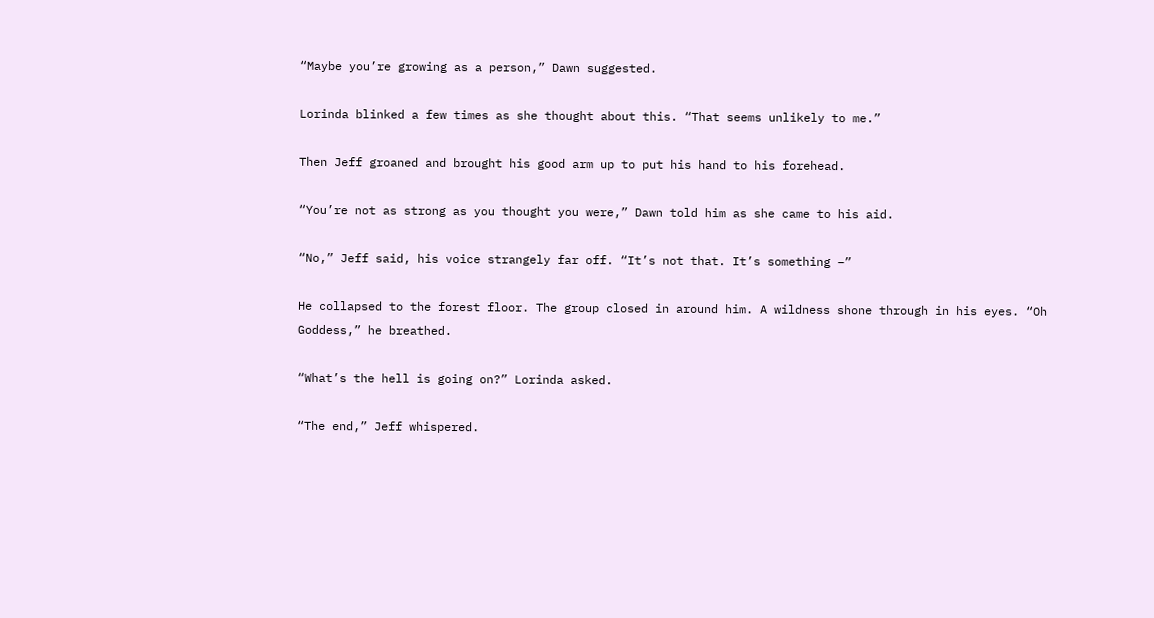“Maybe you’re growing as a person,” Dawn suggested.

Lorinda blinked a few times as she thought about this. “That seems unlikely to me.”

Then Jeff groaned and brought his good arm up to put his hand to his forehead.

“You’re not as strong as you thought you were,” Dawn told him as she came to his aid.

“No,” Jeff said, his voice strangely far off. “It’s not that. It’s something –”

He collapsed to the forest floor. The group closed in around him. A wildness shone through in his eyes. “Oh Goddess,” he breathed.

“What’s the hell is going on?” Lorinda asked.

“The end,” Jeff whispered.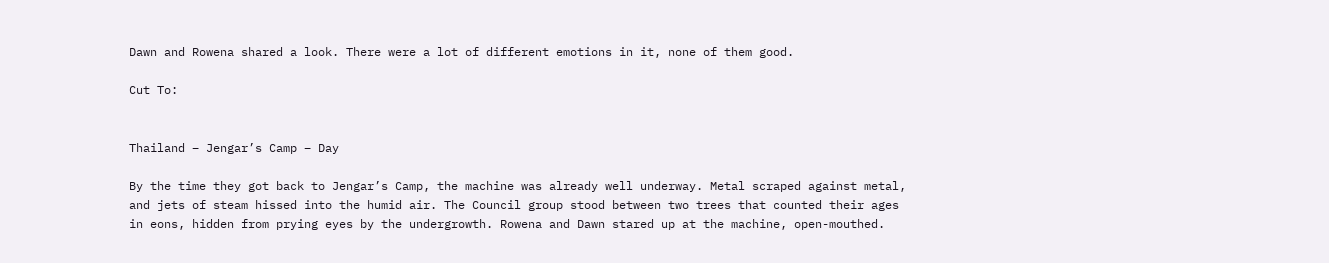Dawn and Rowena shared a look. There were a lot of different emotions in it, none of them good.

Cut To:


Thailand – Jengar’s Camp – Day

By the time they got back to Jengar’s Camp, the machine was already well underway. Metal scraped against metal, and jets of steam hissed into the humid air. The Council group stood between two trees that counted their ages in eons, hidden from prying eyes by the undergrowth. Rowena and Dawn stared up at the machine, open-mouthed.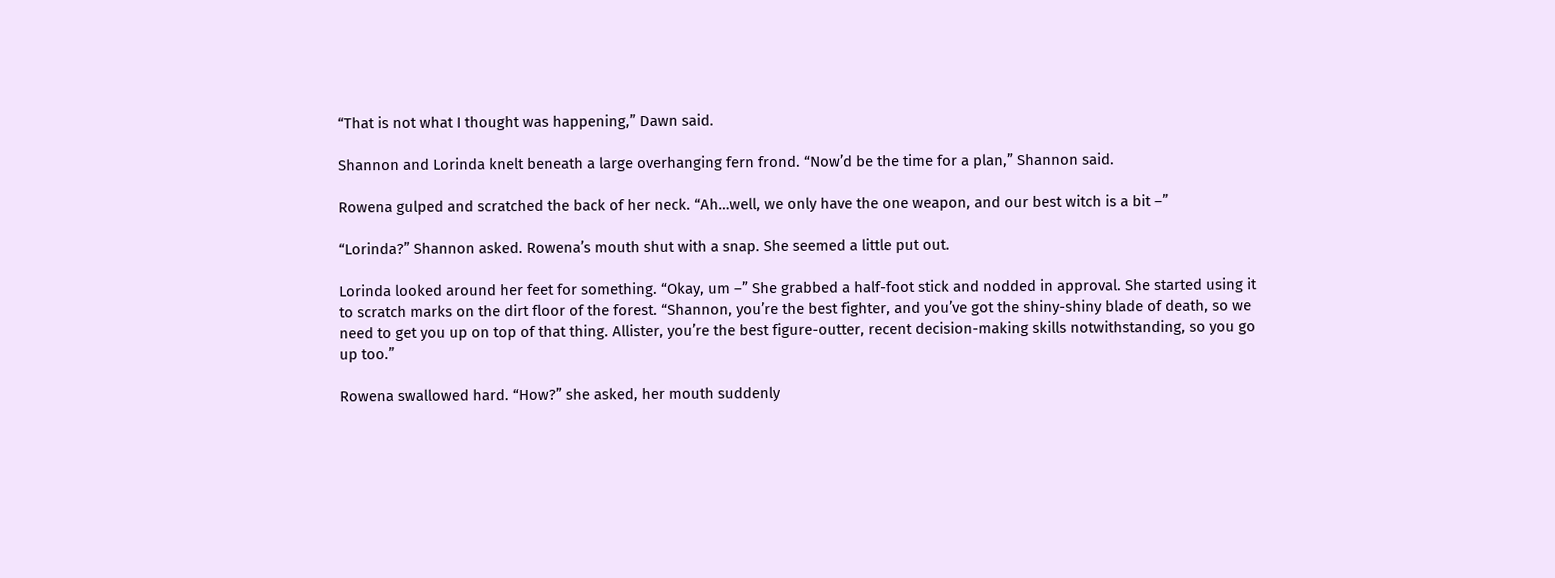“That is not what I thought was happening,” Dawn said.

Shannon and Lorinda knelt beneath a large overhanging fern frond. “Now’d be the time for a plan,” Shannon said.

Rowena gulped and scratched the back of her neck. “Ah…well, we only have the one weapon, and our best witch is a bit –”

“Lorinda?” Shannon asked. Rowena’s mouth shut with a snap. She seemed a little put out.

Lorinda looked around her feet for something. “Okay, um –” She grabbed a half-foot stick and nodded in approval. She started using it to scratch marks on the dirt floor of the forest. “Shannon, you’re the best fighter, and you’ve got the shiny-shiny blade of death, so we need to get you up on top of that thing. Allister, you’re the best figure-outter, recent decision-making skills notwithstanding, so you go up too.”

Rowena swallowed hard. “How?” she asked, her mouth suddenly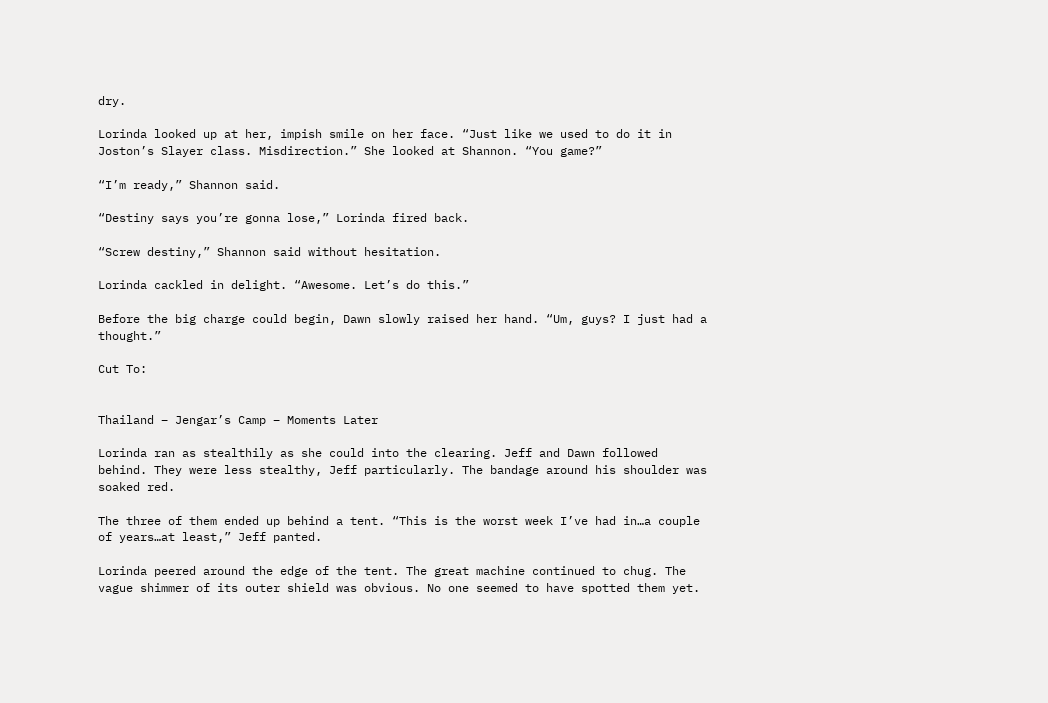dry.

Lorinda looked up at her, impish smile on her face. “Just like we used to do it in Joston’s Slayer class. Misdirection.” She looked at Shannon. “You game?”

“I’m ready,” Shannon said.

“Destiny says you’re gonna lose,” Lorinda fired back.

“Screw destiny,” Shannon said without hesitation.

Lorinda cackled in delight. “Awesome. Let’s do this.”

Before the big charge could begin, Dawn slowly raised her hand. “Um, guys? I just had a thought.”

Cut To:


Thailand – Jengar’s Camp – Moments Later

Lorinda ran as stealthily as she could into the clearing. Jeff and Dawn followed behind. They were less stealthy, Jeff particularly. The bandage around his shoulder was soaked red.

The three of them ended up behind a tent. “This is the worst week I’ve had in…a couple of years…at least,” Jeff panted.

Lorinda peered around the edge of the tent. The great machine continued to chug. The vague shimmer of its outer shield was obvious. No one seemed to have spotted them yet.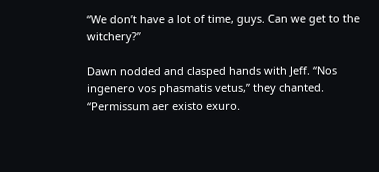“We don’t have a lot of time, guys. Can we get to the witchery?”

Dawn nodded and clasped hands with Jeff. “Nos ingenero vos phasmatis vetus,” they chanted. “Permissum aer existo exuro.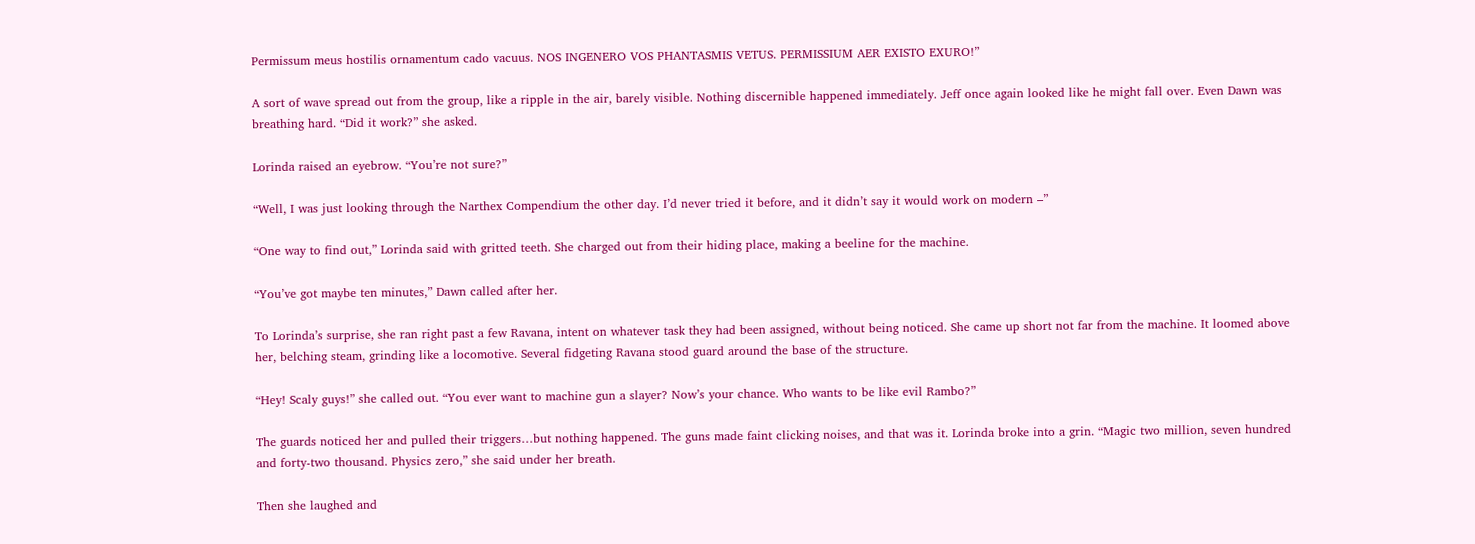Permissum meus hostilis ornamentum cado vacuus. NOS INGENERO VOS PHANTASMIS VETUS. PERMISSIUM AER EXISTO EXURO!”

A sort of wave spread out from the group, like a ripple in the air, barely visible. Nothing discernible happened immediately. Jeff once again looked like he might fall over. Even Dawn was breathing hard. “Did it work?” she asked.

Lorinda raised an eyebrow. “You’re not sure?”

“Well, I was just looking through the Narthex Compendium the other day. I’d never tried it before, and it didn’t say it would work on modern –”

“One way to find out,” Lorinda said with gritted teeth. She charged out from their hiding place, making a beeline for the machine.

“You’ve got maybe ten minutes,” Dawn called after her.

To Lorinda’s surprise, she ran right past a few Ravana, intent on whatever task they had been assigned, without being noticed. She came up short not far from the machine. It loomed above her, belching steam, grinding like a locomotive. Several fidgeting Ravana stood guard around the base of the structure.

“Hey! Scaly guys!” she called out. “You ever want to machine gun a slayer? Now’s your chance. Who wants to be like evil Rambo?”

The guards noticed her and pulled their triggers…but nothing happened. The guns made faint clicking noises, and that was it. Lorinda broke into a grin. “Magic two million, seven hundred and forty-two thousand. Physics zero,” she said under her breath.

Then she laughed and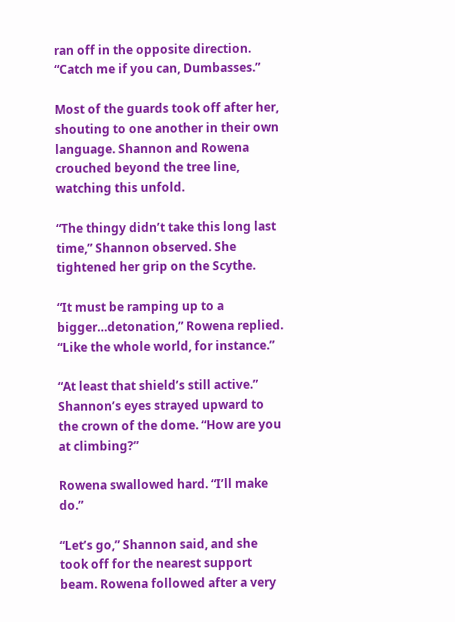ran off in the opposite direction. “Catch me if you can, Dumbasses.”

Most of the guards took off after her, shouting to one another in their own language. Shannon and Rowena crouched beyond the tree line, watching this unfold.

“The thingy didn’t take this long last time,” Shannon observed. She tightened her grip on the Scythe.

“It must be ramping up to a bigger…detonation,” Rowena replied. “Like the whole world, for instance.”

“At least that shield’s still active.” Shannon’s eyes strayed upward to the crown of the dome. “How are you at climbing?”

Rowena swallowed hard. “I’ll make do.”

“Let’s go,” Shannon said, and she took off for the nearest support beam. Rowena followed after a very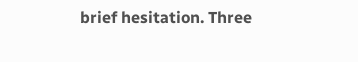brief hesitation. Three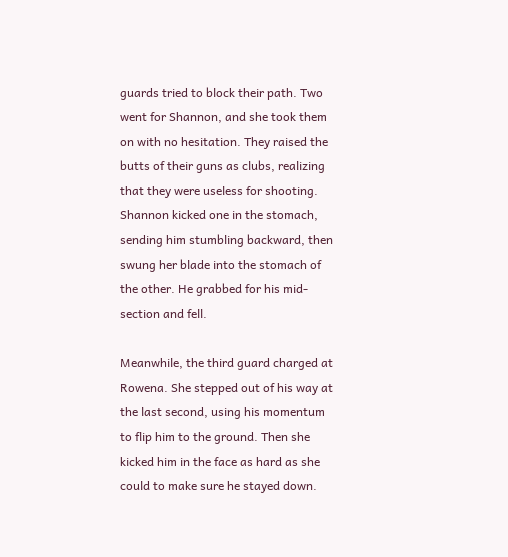guards tried to block their path. Two went for Shannon, and she took them on with no hesitation. They raised the butts of their guns as clubs, realizing that they were useless for shooting. Shannon kicked one in the stomach, sending him stumbling backward, then swung her blade into the stomach of the other. He grabbed for his mid-section and fell.

Meanwhile, the third guard charged at Rowena. She stepped out of his way at the last second, using his momentum to flip him to the ground. Then she kicked him in the face as hard as she could to make sure he stayed down.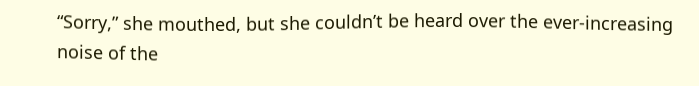“Sorry,” she mouthed, but she couldn’t be heard over the ever-increasing noise of the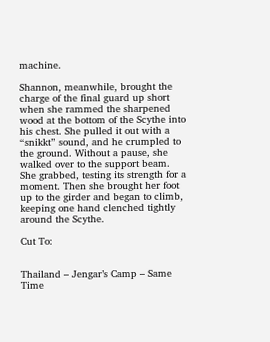machine.

Shannon, meanwhile, brought the charge of the final guard up short when she rammed the sharpened wood at the bottom of the Scythe into his chest. She pulled it out with a “snikkt” sound, and he crumpled to the ground. Without a pause, she walked over to the support beam. She grabbed, testing its strength for a moment. Then she brought her foot up to the girder and began to climb, keeping one hand clenched tightly around the Scythe.

Cut To:


Thailand – Jengar’s Camp – Same Time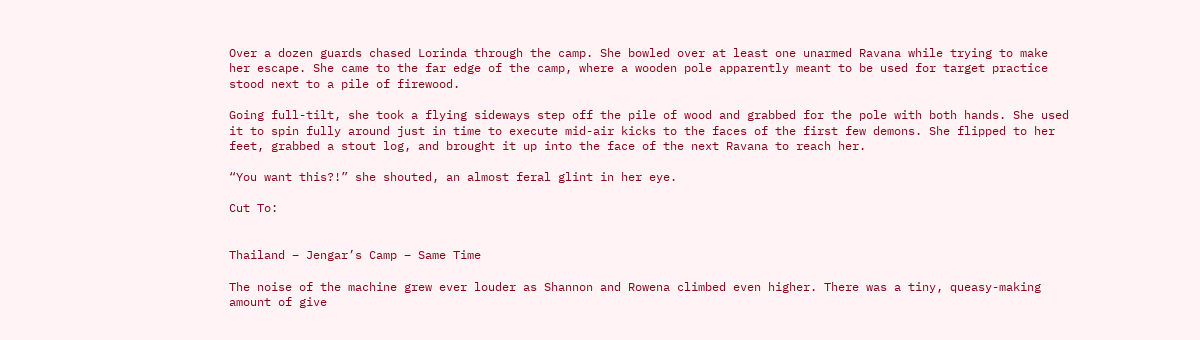Over a dozen guards chased Lorinda through the camp. She bowled over at least one unarmed Ravana while trying to make her escape. She came to the far edge of the camp, where a wooden pole apparently meant to be used for target practice stood next to a pile of firewood.

Going full-tilt, she took a flying sideways step off the pile of wood and grabbed for the pole with both hands. She used it to spin fully around just in time to execute mid-air kicks to the faces of the first few demons. She flipped to her feet, grabbed a stout log, and brought it up into the face of the next Ravana to reach her.

“You want this?!” she shouted, an almost feral glint in her eye.

Cut To:


Thailand – Jengar’s Camp – Same Time

The noise of the machine grew ever louder as Shannon and Rowena climbed even higher. There was a tiny, queasy-making amount of give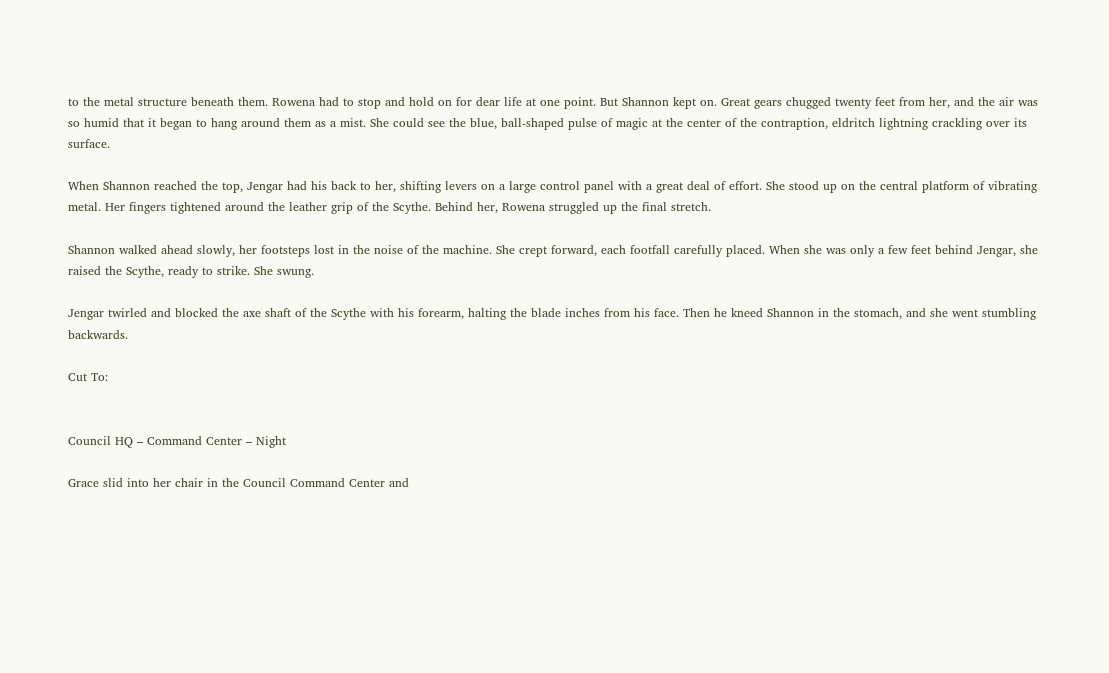to the metal structure beneath them. Rowena had to stop and hold on for dear life at one point. But Shannon kept on. Great gears chugged twenty feet from her, and the air was so humid that it began to hang around them as a mist. She could see the blue, ball-shaped pulse of magic at the center of the contraption, eldritch lightning crackling over its surface.

When Shannon reached the top, Jengar had his back to her, shifting levers on a large control panel with a great deal of effort. She stood up on the central platform of vibrating metal. Her fingers tightened around the leather grip of the Scythe. Behind her, Rowena struggled up the final stretch.

Shannon walked ahead slowly, her footsteps lost in the noise of the machine. She crept forward, each footfall carefully placed. When she was only a few feet behind Jengar, she raised the Scythe, ready to strike. She swung.

Jengar twirled and blocked the axe shaft of the Scythe with his forearm, halting the blade inches from his face. Then he kneed Shannon in the stomach, and she went stumbling backwards.

Cut To:


Council HQ – Command Center – Night

Grace slid into her chair in the Council Command Center and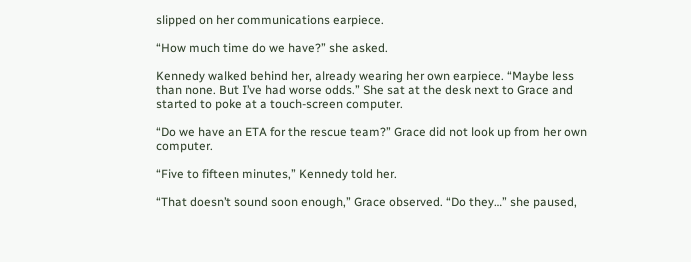slipped on her communications earpiece.

“How much time do we have?” she asked.

Kennedy walked behind her, already wearing her own earpiece. “Maybe less than none. But I’ve had worse odds.” She sat at the desk next to Grace and started to poke at a touch-screen computer.

“Do we have an ETA for the rescue team?” Grace did not look up from her own computer.

“Five to fifteen minutes,” Kennedy told her.

“That doesn’t sound soon enough,” Grace observed. “Do they…” she paused,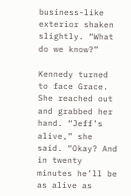business-like exterior shaken slightly. “What do we know?”

Kennedy turned to face Grace. She reached out and grabbed her hand. “Jeff’s alive,” she said. “Okay? And in twenty minutes he’ll be as alive as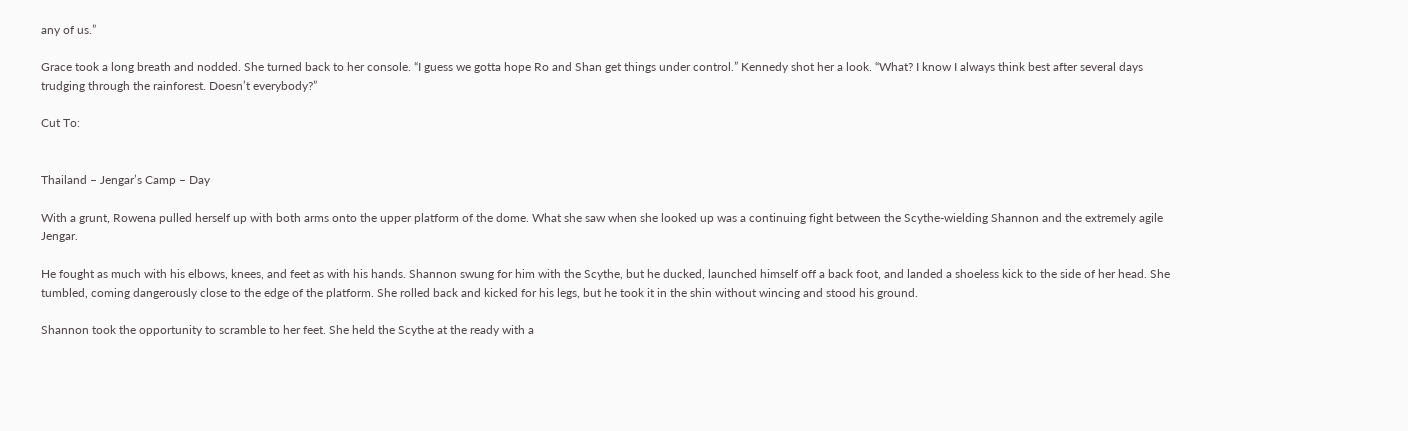any of us.”

Grace took a long breath and nodded. She turned back to her console. “I guess we gotta hope Ro and Shan get things under control.” Kennedy shot her a look. “What? I know I always think best after several days trudging through the rainforest. Doesn’t everybody?”

Cut To:


Thailand – Jengar’s Camp – Day

With a grunt, Rowena pulled herself up with both arms onto the upper platform of the dome. What she saw when she looked up was a continuing fight between the Scythe-wielding Shannon and the extremely agile Jengar.

He fought as much with his elbows, knees, and feet as with his hands. Shannon swung for him with the Scythe, but he ducked, launched himself off a back foot, and landed a shoeless kick to the side of her head. She tumbled, coming dangerously close to the edge of the platform. She rolled back and kicked for his legs, but he took it in the shin without wincing and stood his ground.

Shannon took the opportunity to scramble to her feet. She held the Scythe at the ready with a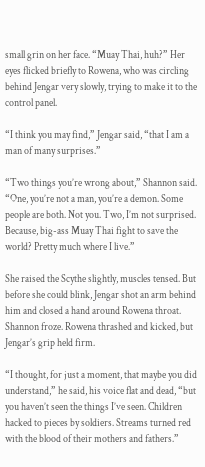small grin on her face. “Muay Thai, huh?” Her eyes flicked briefly to Rowena, who was circling behind Jengar very slowly, trying to make it to the control panel.

“I think you may find,” Jengar said, “that I am a man of many surprises.”

“Two things you’re wrong about,” Shannon said. “One, you’re not a man, you’re a demon. Some people are both. Not you. Two, I’m not surprised. Because, big-ass Muay Thai fight to save the world? Pretty much where I live.”

She raised the Scythe slightly, muscles tensed. But before she could blink, Jengar shot an arm behind him and closed a hand around Rowena throat. Shannon froze. Rowena thrashed and kicked, but Jengar’s grip held firm.

“I thought, for just a moment, that maybe you did understand,” he said, his voice flat and dead, “but you haven’t seen the things I’ve seen. Children hacked to pieces by soldiers. Streams turned red with the blood of their mothers and fathers.”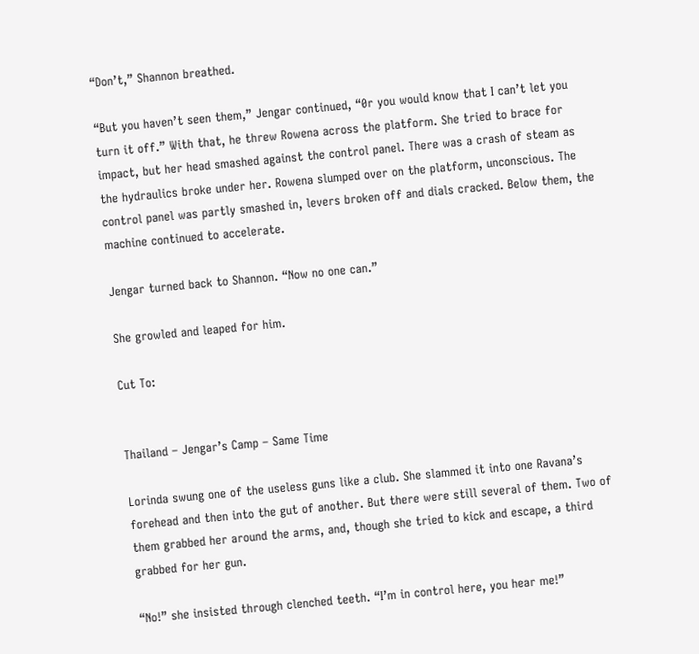“Don’t,” Shannon breathed.

“But you haven’t seen them,” Jengar continued, “0r you would know that I can’t let you turn it off.” With that, he threw Rowena across the platform. She tried to brace for impact, but her head smashed against the control panel. There was a crash of steam as the hydraulics broke under her. Rowena slumped over on the platform, unconscious. The control panel was partly smashed in, levers broken off and dials cracked. Below them, the machine continued to accelerate.

Jengar turned back to Shannon. “Now no one can.”

She growled and leaped for him.

Cut To:


Thailand – Jengar’s Camp – Same Time

Lorinda swung one of the useless guns like a club. She slammed it into one Ravana’s forehead and then into the gut of another. But there were still several of them. Two of them grabbed her around the arms, and, though she tried to kick and escape, a third grabbed for her gun.

“No!” she insisted through clenched teeth. “I’m in control here, you hear me!”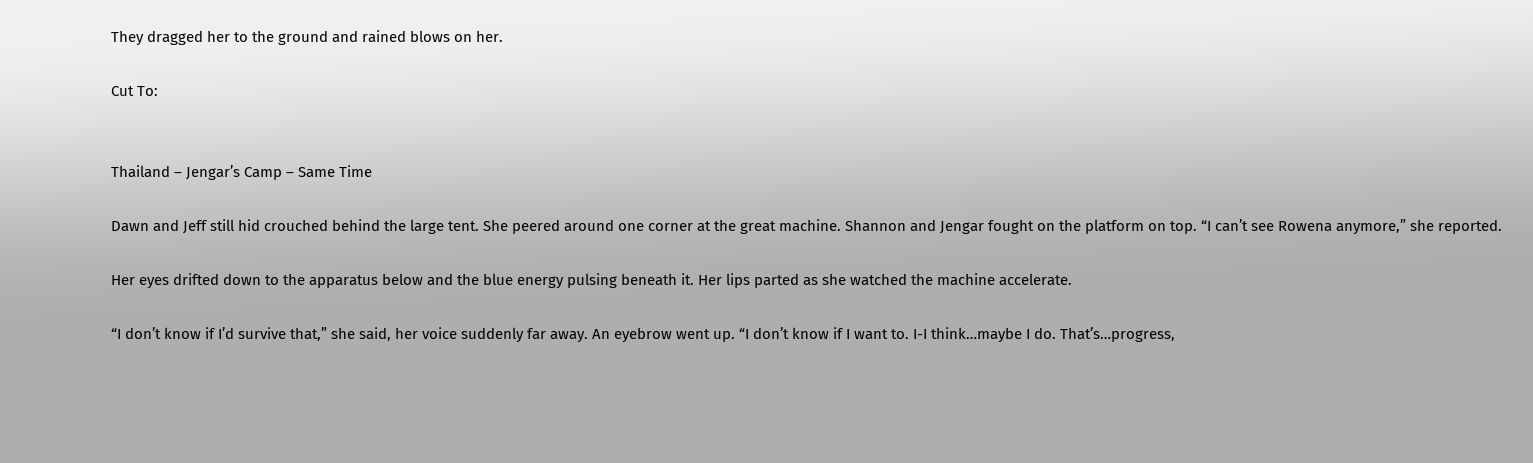They dragged her to the ground and rained blows on her.

Cut To:


Thailand – Jengar’s Camp – Same Time

Dawn and Jeff still hid crouched behind the large tent. She peered around one corner at the great machine. Shannon and Jengar fought on the platform on top. “I can’t see Rowena anymore,” she reported.

Her eyes drifted down to the apparatus below and the blue energy pulsing beneath it. Her lips parted as she watched the machine accelerate.

“I don’t know if I’d survive that,” she said, her voice suddenly far away. An eyebrow went up. “I don’t know if I want to. I-I think…maybe I do. That’s…progress,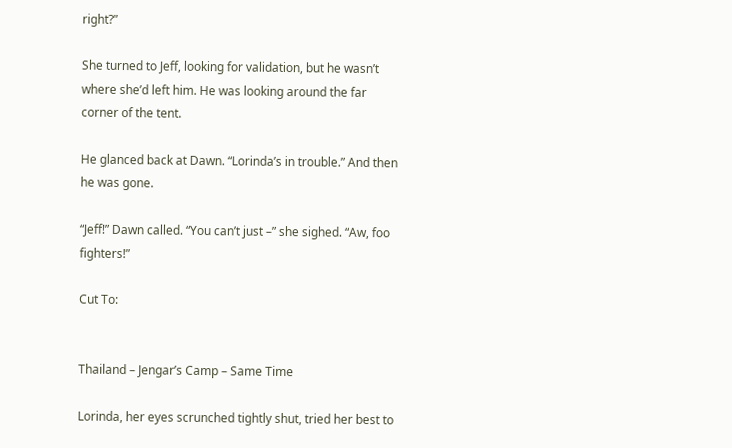right?”

She turned to Jeff, looking for validation, but he wasn’t where she’d left him. He was looking around the far corner of the tent.

He glanced back at Dawn. “Lorinda’s in trouble.” And then he was gone.

“Jeff!” Dawn called. “You can’t just –” she sighed. “Aw, foo fighters!”

Cut To:


Thailand – Jengar’s Camp – Same Time

Lorinda, her eyes scrunched tightly shut, tried her best to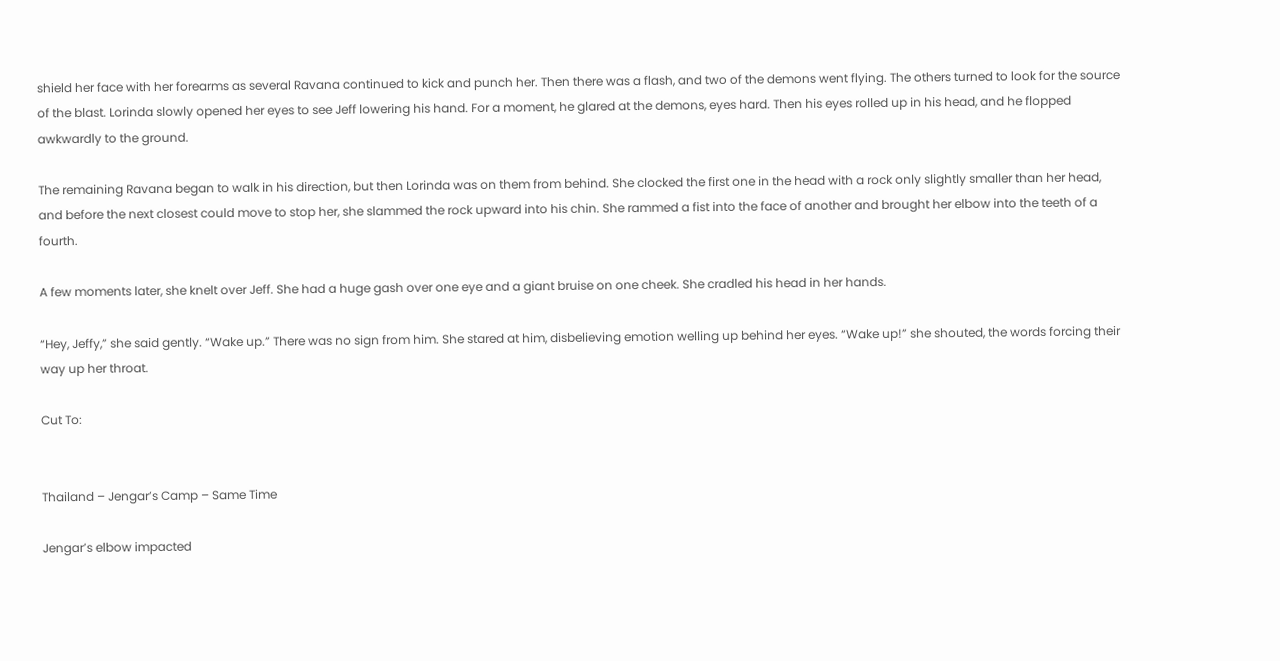shield her face with her forearms as several Ravana continued to kick and punch her. Then there was a flash, and two of the demons went flying. The others turned to look for the source of the blast. Lorinda slowly opened her eyes to see Jeff lowering his hand. For a moment, he glared at the demons, eyes hard. Then his eyes rolled up in his head, and he flopped awkwardly to the ground.

The remaining Ravana began to walk in his direction, but then Lorinda was on them from behind. She clocked the first one in the head with a rock only slightly smaller than her head, and before the next closest could move to stop her, she slammed the rock upward into his chin. She rammed a fist into the face of another and brought her elbow into the teeth of a fourth.

A few moments later, she knelt over Jeff. She had a huge gash over one eye and a giant bruise on one cheek. She cradled his head in her hands.

“Hey, Jeffy,” she said gently. “Wake up.” There was no sign from him. She stared at him, disbelieving emotion welling up behind her eyes. “Wake up!” she shouted, the words forcing their way up her throat.

Cut To:


Thailand – Jengar’s Camp – Same Time

Jengar’s elbow impacted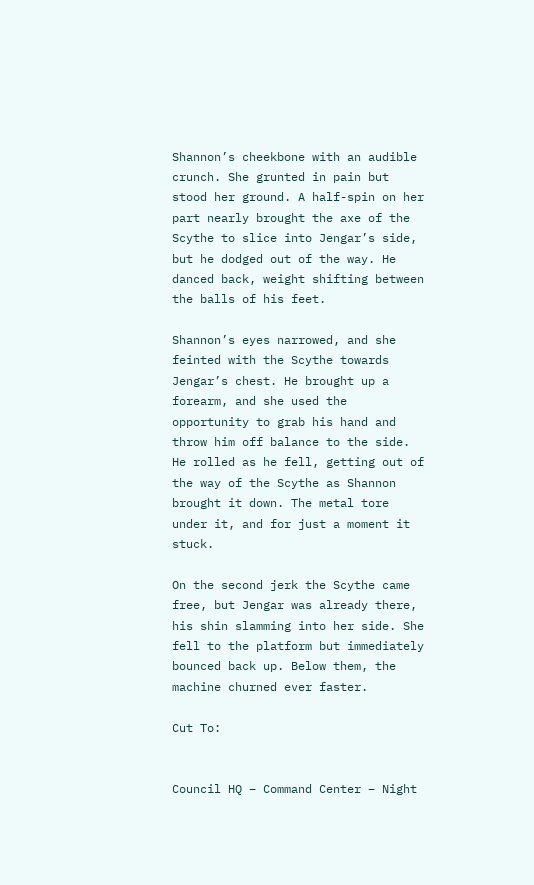Shannon’s cheekbone with an audible crunch. She grunted in pain but stood her ground. A half-spin on her part nearly brought the axe of the Scythe to slice into Jengar’s side, but he dodged out of the way. He danced back, weight shifting between the balls of his feet.

Shannon’s eyes narrowed, and she feinted with the Scythe towards Jengar’s chest. He brought up a forearm, and she used the opportunity to grab his hand and throw him off balance to the side. He rolled as he fell, getting out of the way of the Scythe as Shannon brought it down. The metal tore under it, and for just a moment it stuck.

On the second jerk the Scythe came free, but Jengar was already there, his shin slamming into her side. She fell to the platform but immediately bounced back up. Below them, the machine churned ever faster.

Cut To:


Council HQ – Command Center – Night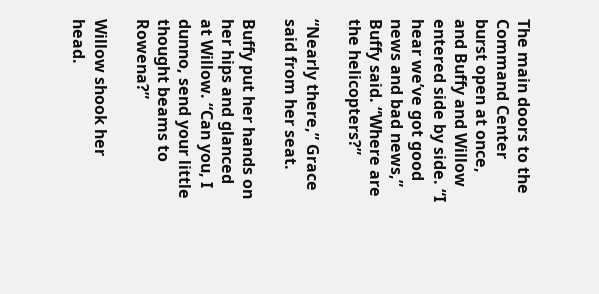The main doors to the Command Center burst open at once, and Buffy and Willow entered side by side. “I hear we’ve got good news and bad news,” Buffy said. “Where are the helicopters?”

“Nearly there,” Grace said from her seat.

Buffy put her hands on her hips and glanced at Willow. “Can you, I dunno, send your little thought beams to Rowena?”

Willow shook her head.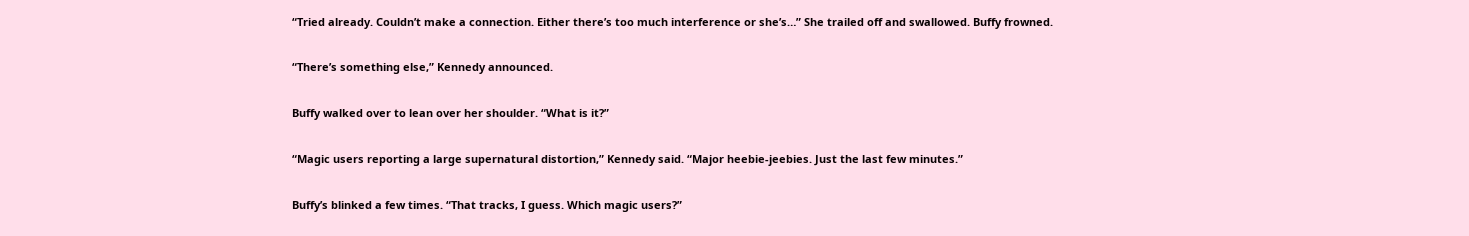“Tried already. Couldn’t make a connection. Either there’s too much interference or she’s…” She trailed off and swallowed. Buffy frowned.

“There’s something else,” Kennedy announced.

Buffy walked over to lean over her shoulder. “What is it?”

“Magic users reporting a large supernatural distortion,” Kennedy said. “Major heebie-jeebies. Just the last few minutes.”

Buffy’s blinked a few times. “That tracks, I guess. Which magic users?”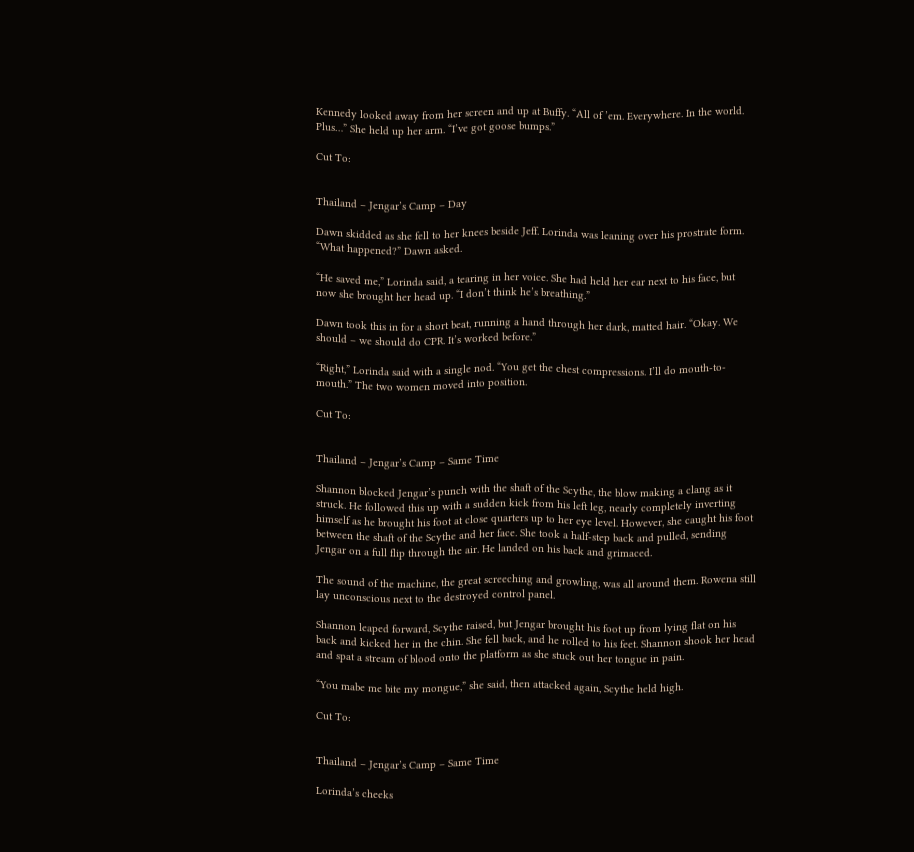Kennedy looked away from her screen and up at Buffy. “All of ’em. Everywhere. In the world. Plus…” She held up her arm. “I’ve got goose bumps.”

Cut To:


Thailand – Jengar’s Camp – Day

Dawn skidded as she fell to her knees beside Jeff. Lorinda was leaning over his prostrate form. “What happened?” Dawn asked.

“He saved me,” Lorinda said, a tearing in her voice. She had held her ear next to his face, but now she brought her head up. “I don’t think he’s breathing.”

Dawn took this in for a short beat, running a hand through her dark, matted hair. “Okay. We should – we should do CPR. It’s worked before.”

“Right,” Lorinda said with a single nod. “You get the chest compressions. I’ll do mouth-to-mouth.” The two women moved into position.

Cut To:


Thailand – Jengar’s Camp – Same Time

Shannon blocked Jengar’s punch with the shaft of the Scythe, the blow making a clang as it struck. He followed this up with a sudden kick from his left leg, nearly completely inverting himself as he brought his foot at close quarters up to her eye level. However, she caught his foot between the shaft of the Scythe and her face. She took a half-step back and pulled, sending Jengar on a full flip through the air. He landed on his back and grimaced.

The sound of the machine, the great screeching and growling, was all around them. Rowena still lay unconscious next to the destroyed control panel.

Shannon leaped forward, Scythe raised, but Jengar brought his foot up from lying flat on his back and kicked her in the chin. She fell back, and he rolled to his feet. Shannon shook her head and spat a stream of blood onto the platform as she stuck out her tongue in pain.

“You mabe me bite my mongue,” she said, then attacked again, Scythe held high.

Cut To:


Thailand – Jengar’s Camp – Same Time

Lorinda’s cheeks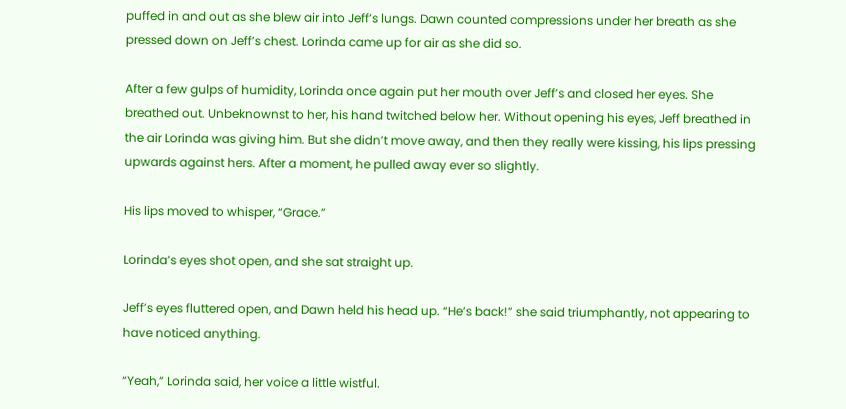puffed in and out as she blew air into Jeff’s lungs. Dawn counted compressions under her breath as she pressed down on Jeff’s chest. Lorinda came up for air as she did so.

After a few gulps of humidity, Lorinda once again put her mouth over Jeff’s and closed her eyes. She breathed out. Unbeknownst to her, his hand twitched below her. Without opening his eyes, Jeff breathed in the air Lorinda was giving him. But she didn’t move away, and then they really were kissing, his lips pressing upwards against hers. After a moment, he pulled away ever so slightly.

His lips moved to whisper, “Grace.”

Lorinda’s eyes shot open, and she sat straight up.

Jeff’s eyes fluttered open, and Dawn held his head up. “He’s back!” she said triumphantly, not appearing to have noticed anything.

“Yeah,” Lorinda said, her voice a little wistful.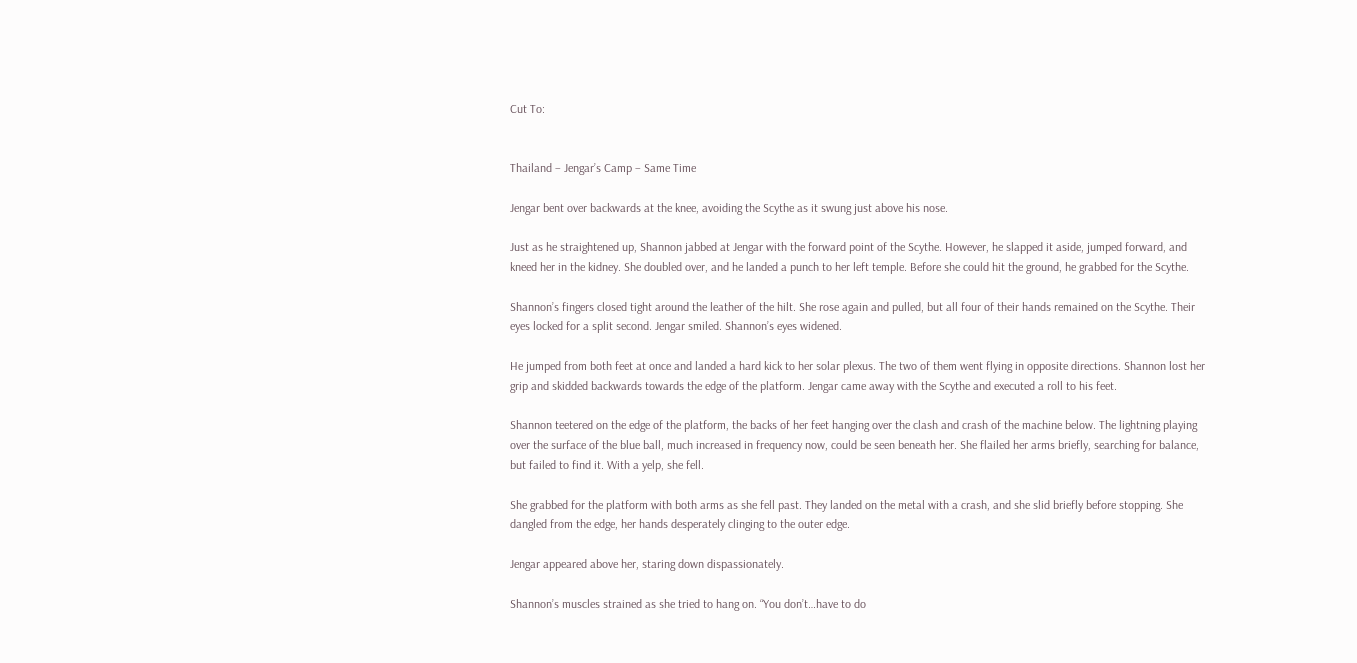Cut To:


Thailand – Jengar’s Camp – Same Time

Jengar bent over backwards at the knee, avoiding the Scythe as it swung just above his nose.

Just as he straightened up, Shannon jabbed at Jengar with the forward point of the Scythe. However, he slapped it aside, jumped forward, and kneed her in the kidney. She doubled over, and he landed a punch to her left temple. Before she could hit the ground, he grabbed for the Scythe.

Shannon’s fingers closed tight around the leather of the hilt. She rose again and pulled, but all four of their hands remained on the Scythe. Their eyes locked for a split second. Jengar smiled. Shannon’s eyes widened.

He jumped from both feet at once and landed a hard kick to her solar plexus. The two of them went flying in opposite directions. Shannon lost her grip and skidded backwards towards the edge of the platform. Jengar came away with the Scythe and executed a roll to his feet.

Shannon teetered on the edge of the platform, the backs of her feet hanging over the clash and crash of the machine below. The lightning playing over the surface of the blue ball, much increased in frequency now, could be seen beneath her. She flailed her arms briefly, searching for balance, but failed to find it. With a yelp, she fell.

She grabbed for the platform with both arms as she fell past. They landed on the metal with a crash, and she slid briefly before stopping. She dangled from the edge, her hands desperately clinging to the outer edge.

Jengar appeared above her, staring down dispassionately.

Shannon’s muscles strained as she tried to hang on. “You don’t…have to do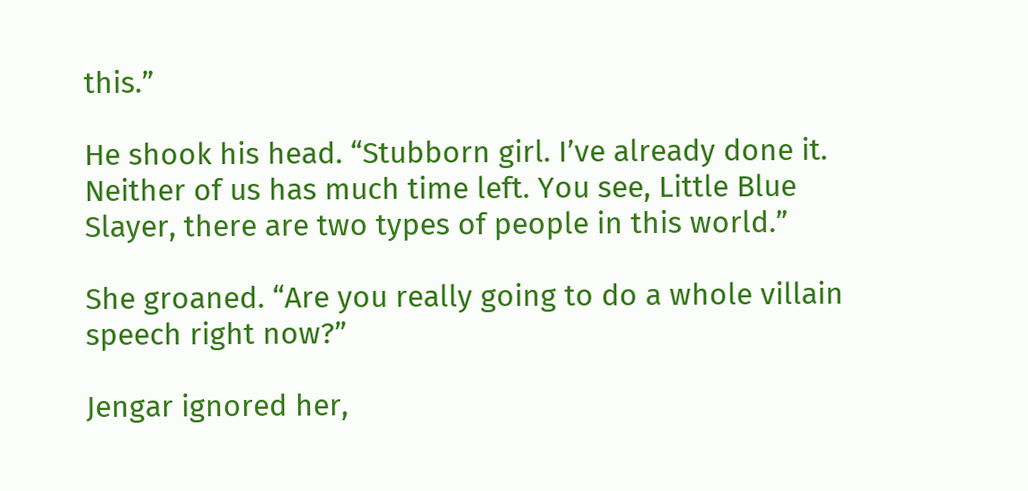this.”

He shook his head. “Stubborn girl. I’ve already done it. Neither of us has much time left. You see, Little Blue Slayer, there are two types of people in this world.”

She groaned. “Are you really going to do a whole villain speech right now?”

Jengar ignored her,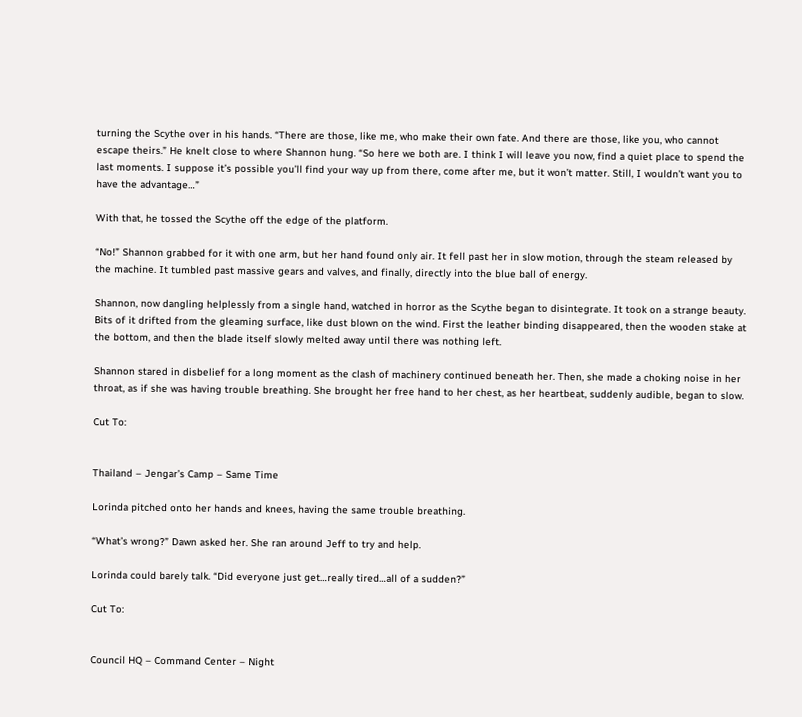turning the Scythe over in his hands. “There are those, like me, who make their own fate. And there are those, like you, who cannot escape theirs.” He knelt close to where Shannon hung. “So here we both are. I think I will leave you now, find a quiet place to spend the last moments. I suppose it’s possible you’ll find your way up from there, come after me, but it won’t matter. Still, I wouldn’t want you to have the advantage…”

With that, he tossed the Scythe off the edge of the platform.

“No!” Shannon grabbed for it with one arm, but her hand found only air. It fell past her in slow motion, through the steam released by the machine. It tumbled past massive gears and valves, and finally, directly into the blue ball of energy.

Shannon, now dangling helplessly from a single hand, watched in horror as the Scythe began to disintegrate. It took on a strange beauty. Bits of it drifted from the gleaming surface, like dust blown on the wind. First the leather binding disappeared, then the wooden stake at the bottom, and then the blade itself slowly melted away until there was nothing left.

Shannon stared in disbelief for a long moment as the clash of machinery continued beneath her. Then, she made a choking noise in her throat, as if she was having trouble breathing. She brought her free hand to her chest, as her heartbeat, suddenly audible, began to slow.

Cut To:


Thailand – Jengar’s Camp – Same Time

Lorinda pitched onto her hands and knees, having the same trouble breathing.

“What’s wrong?” Dawn asked her. She ran around Jeff to try and help.

Lorinda could barely talk. “Did everyone just get…really tired…all of a sudden?”

Cut To:


Council HQ – Command Center – Night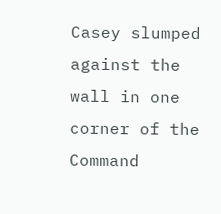Casey slumped against the wall in one corner of the Command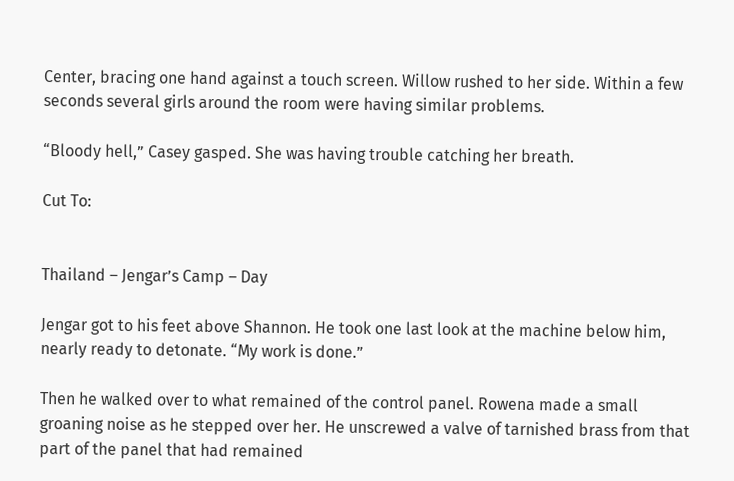Center, bracing one hand against a touch screen. Willow rushed to her side. Within a few seconds several girls around the room were having similar problems.

“Bloody hell,” Casey gasped. She was having trouble catching her breath.

Cut To:


Thailand – Jengar’s Camp – Day

Jengar got to his feet above Shannon. He took one last look at the machine below him, nearly ready to detonate. “My work is done.”

Then he walked over to what remained of the control panel. Rowena made a small groaning noise as he stepped over her. He unscrewed a valve of tarnished brass from that part of the panel that had remained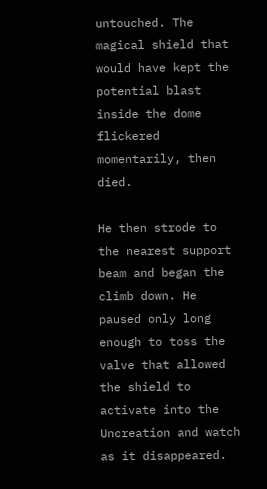untouched. The magical shield that would have kept the potential blast inside the dome flickered momentarily, then died.

He then strode to the nearest support beam and began the climb down. He paused only long enough to toss the valve that allowed the shield to activate into the Uncreation and watch as it disappeared.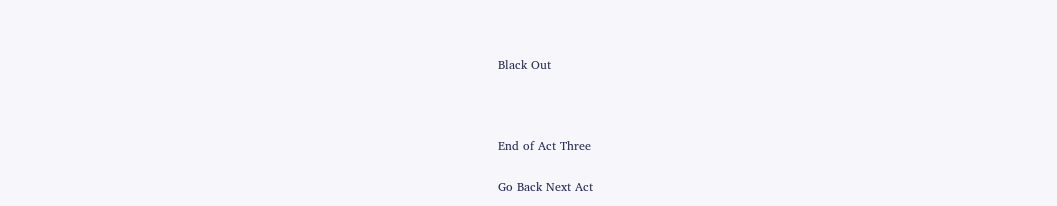Black Out



End of Act Three

Go Back Next Act